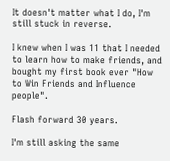It doesn't matter what I do, I'm still stuck in reverse.

I knew when I was 11 that I needed to learn how to make friends, and bought my first book ever "How to Win Friends and Influence people".

Flash forward 30 years.

I'm still asking the same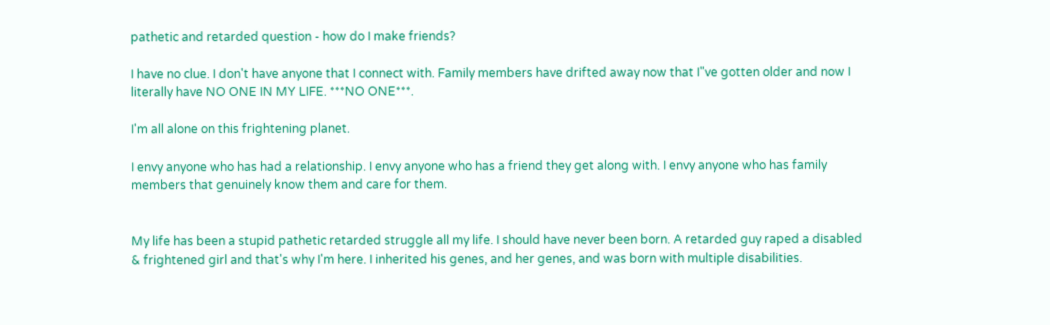pathetic and retarded question - how do I make friends?

I have no clue. I don't have anyone that I connect with. Family members have drifted away now that I"ve gotten older and now I literally have NO ONE IN MY LIFE. ***NO ONE***.

I'm all alone on this frightening planet.

I envy anyone who has had a relationship. I envy anyone who has a friend they get along with. I envy anyone who has family members that genuinely know them and care for them.


My life has been a stupid pathetic retarded struggle all my life. I should have never been born. A retarded guy raped a disabled & frightened girl and that's why I'm here. I inherited his genes, and her genes, and was born with multiple disabilities.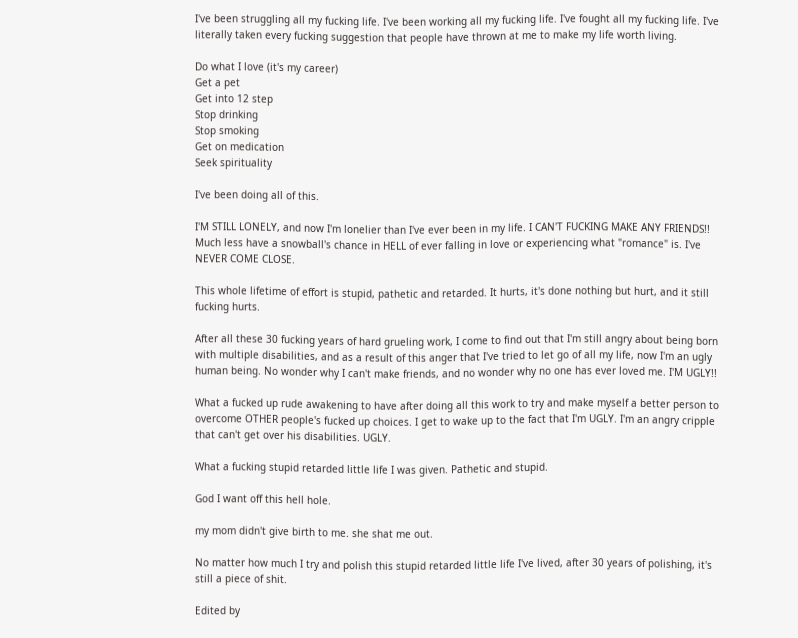I've been struggling all my fucking life. I've been working all my fucking life. I've fought all my fucking life. I've literally taken every fucking suggestion that people have thrown at me to make my life worth living.

Do what I love (it's my career)
Get a pet
Get into 12 step
Stop drinking
Stop smoking
Get on medication
Seek spirituality

I've been doing all of this.

I'M STILL LONELY, and now I'm lonelier than I've ever been in my life. I CAN'T FUCKING MAKE ANY FRIENDS!! Much less have a snowball's chance in HELL of ever falling in love or experiencing what "romance" is. I've NEVER COME CLOSE.

This whole lifetime of effort is stupid, pathetic and retarded. It hurts, it's done nothing but hurt, and it still fucking hurts.

After all these 30 fucking years of hard grueling work, I come to find out that I'm still angry about being born with multiple disabilities, and as a result of this anger that I've tried to let go of all my life, now I'm an ugly human being. No wonder why I can't make friends, and no wonder why no one has ever loved me. I'M UGLY!!

What a fucked up rude awakening to have after doing all this work to try and make myself a better person to overcome OTHER people's fucked up choices. I get to wake up to the fact that I'm UGLY. I'm an angry cripple that can't get over his disabilities. UGLY.

What a fucking stupid retarded little life I was given. Pathetic and stupid.

God I want off this hell hole.

my mom didn't give birth to me. she shat me out.

No matter how much I try and polish this stupid retarded little life I've lived, after 30 years of polishing, it's still a piece of shit.

Edited by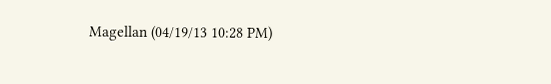Magellan (04/19/13 10:28 PM)